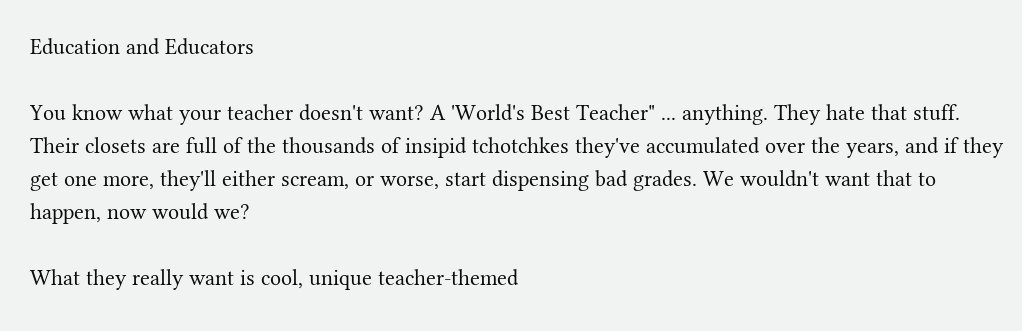Education and Educators

You know what your teacher doesn't want? A 'World's Best Teacher" ... anything. They hate that stuff. Their closets are full of the thousands of insipid tchotchkes they've accumulated over the years, and if they get one more, they'll either scream, or worse, start dispensing bad grades. We wouldn't want that to happen, now would we?

What they really want is cool, unique teacher-themed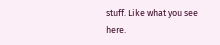stuff. Like what you see here.